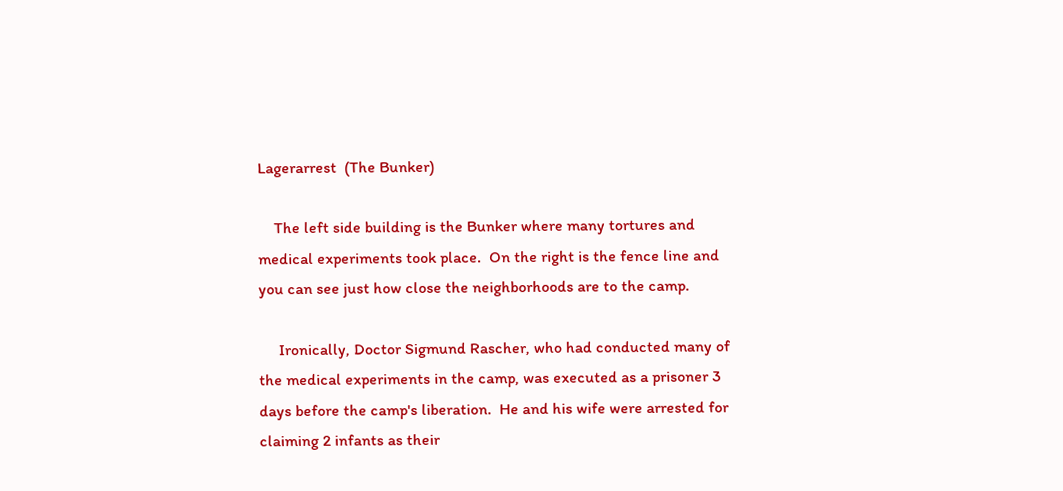Lagerarrest  (The Bunker)

    The left side building is the Bunker where many tortures and medical experiments took place.  On the right is the fence line and you can see just how close the neighborhoods are to the camp.

     Ironically, Doctor Sigmund Rascher, who had conducted many of the medical experiments in the camp, was executed as a prisoner 3 days before the camp's liberation.  He and his wife were arrested for claiming 2 infants as their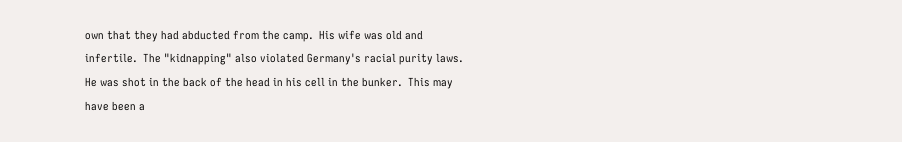own that they had abducted from the camp.  His wife was old and infertile.  The "kidnapping" also violated Germany's racial purity laws.  He was shot in the back of the head in his cell in the bunker.  This may have been a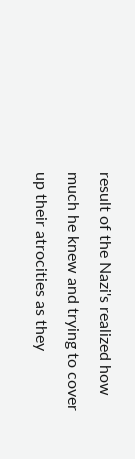result of the Nazi's realized how much he knew and trying to cover up their atrocities as they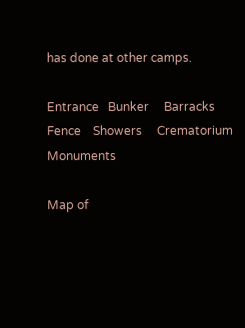has done at other camps.

Entrance   Bunker     Barracks    Fence    Showers     Crematorium    Monuments

Map of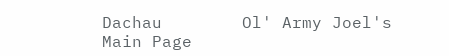Dachau        Ol' Army Joel's Main Page